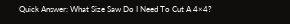Quick Answer: What Size Saw Do I Need To Cut A 4×4?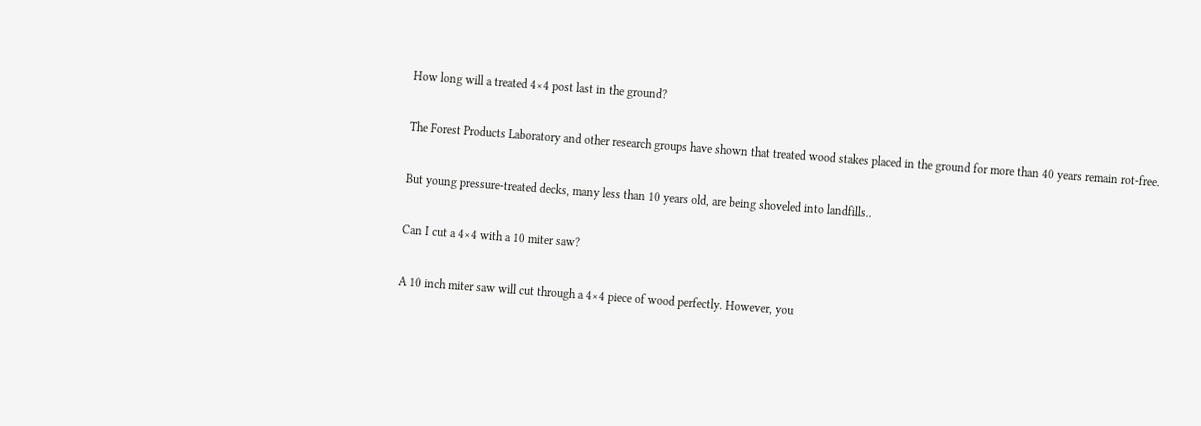How long will a treated 4×4 post last in the ground?

The Forest Products Laboratory and other research groups have shown that treated wood stakes placed in the ground for more than 40 years remain rot-free.

But young pressure-treated decks, many less than 10 years old, are being shoveled into landfills..

Can I cut a 4×4 with a 10 miter saw?

A 10 inch miter saw will cut through a 4×4 piece of wood perfectly. However, you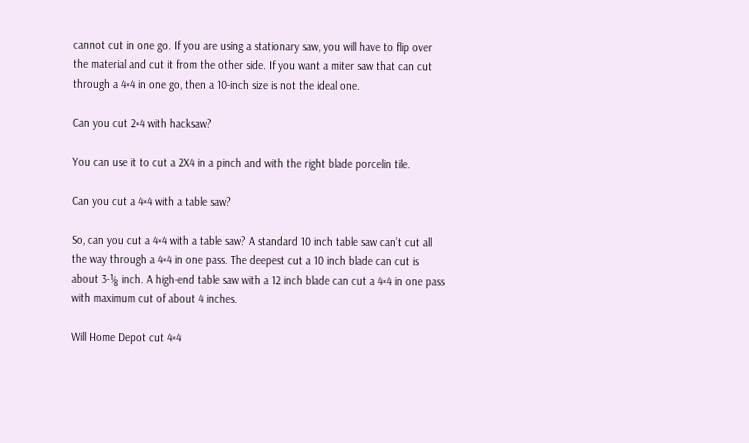cannot cut in one go. If you are using a stationary saw, you will have to flip over the material and cut it from the other side. If you want a miter saw that can cut through a 4×4 in one go, then a 10-inch size is not the ideal one.

Can you cut 2×4 with hacksaw?

You can use it to cut a 2X4 in a pinch and with the right blade porcelin tile.

Can you cut a 4×4 with a table saw?

So, can you cut a 4×4 with a table saw? A standard 10 inch table saw can’t cut all the way through a 4×4 in one pass. The deepest cut a 10 inch blade can cut is about 3-⅛ inch. A high-end table saw with a 12 inch blade can cut a 4×4 in one pass with maximum cut of about 4 inches.

Will Home Depot cut 4×4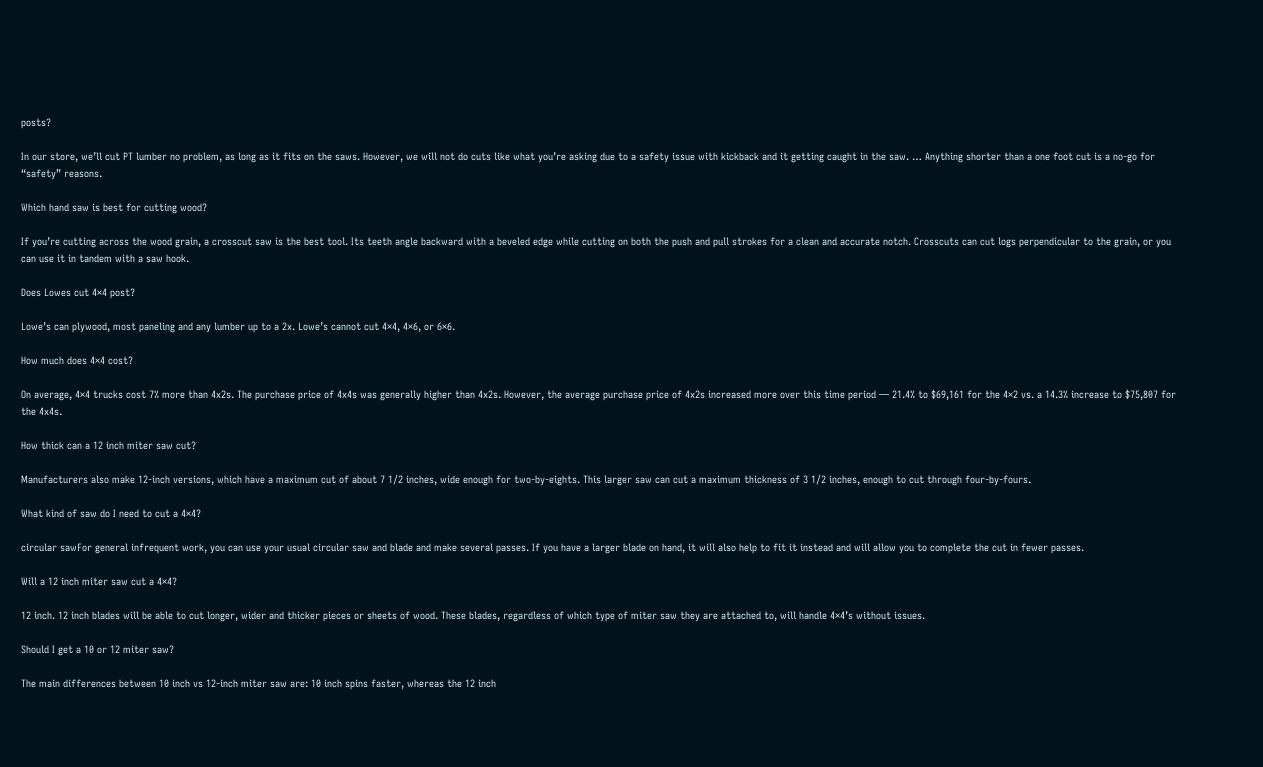posts?

In our store, we’ll cut PT lumber no problem, as long as it fits on the saws. However, we will not do cuts like what you’re asking due to a safety issue with kickback and it getting caught in the saw. … Anything shorter than a one foot cut is a no-go for “safety” reasons.

Which hand saw is best for cutting wood?

If you’re cutting across the wood grain, a crosscut saw is the best tool. Its teeth angle backward with a beveled edge while cutting on both the push and pull strokes for a clean and accurate notch. Crosscuts can cut logs perpendicular to the grain, or you can use it in tandem with a saw hook.

Does Lowes cut 4×4 post?

Lowe’s can plywood, most paneling and any lumber up to a 2x. Lowe’s cannot cut 4×4, 4×6, or 6×6.

How much does 4×4 cost?

On average, 4×4 trucks cost 7% more than 4x2s. The purchase price of 4x4s was generally higher than 4x2s. However, the average purchase price of 4x2s increased more over this time period — 21.4% to $69,161 for the 4×2 vs. a 14.3% increase to $75,807 for the 4x4s.

How thick can a 12 inch miter saw cut?

Manufacturers also make 12-inch versions, which have a maximum cut of about 7 1/2 inches, wide enough for two-by-eights. This larger saw can cut a maximum thickness of 3 1/2 inches, enough to cut through four-by-fours.

What kind of saw do I need to cut a 4×4?

circular sawFor general infrequent work, you can use your usual circular saw and blade and make several passes. If you have a larger blade on hand, it will also help to fit it instead and will allow you to complete the cut in fewer passes.

Will a 12 inch miter saw cut a 4×4?

12 inch. 12 inch blades will be able to cut longer, wider and thicker pieces or sheets of wood. These blades, regardless of which type of miter saw they are attached to, will handle 4×4’s without issues.

Should I get a 10 or 12 miter saw?

The main differences between 10 inch vs 12-inch miter saw are: 10 inch spins faster, whereas the 12 inch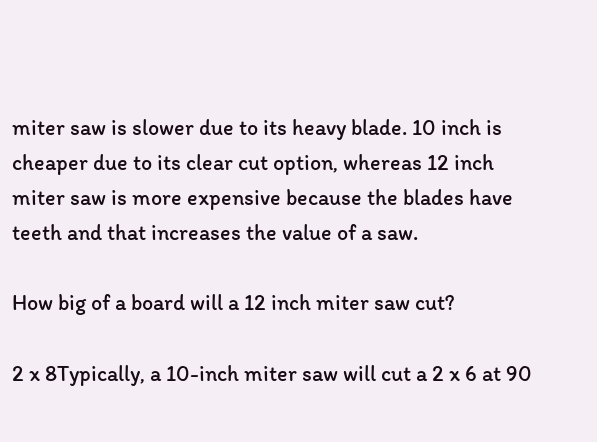miter saw is slower due to its heavy blade. 10 inch is cheaper due to its clear cut option, whereas 12 inch miter saw is more expensive because the blades have teeth and that increases the value of a saw.

How big of a board will a 12 inch miter saw cut?

2 x 8Typically, a 10-inch miter saw will cut a 2 x 6 at 90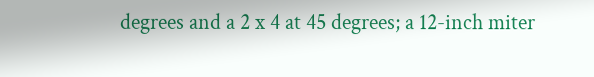degrees and a 2 x 4 at 45 degrees; a 12-inch miter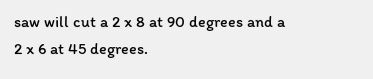saw will cut a 2 x 8 at 90 degrees and a 2 x 6 at 45 degrees.